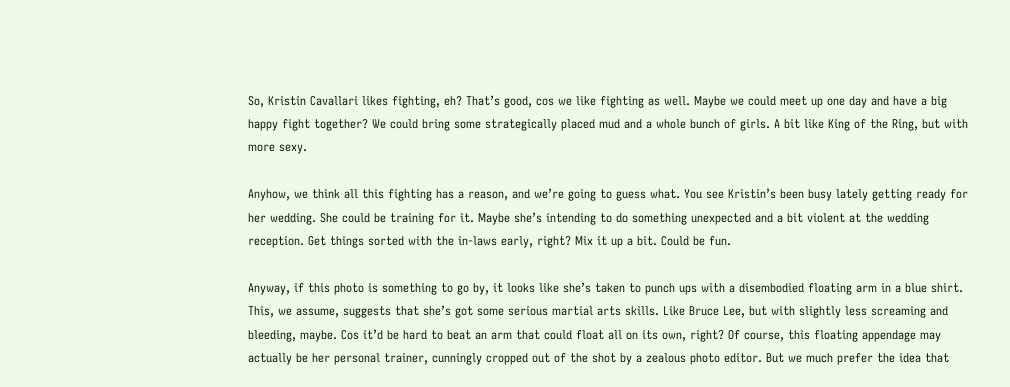So, Kristin Cavallari likes fighting, eh? That’s good, cos we like fighting as well. Maybe we could meet up one day and have a big happy fight together? We could bring some strategically placed mud and a whole bunch of girls. A bit like King of the Ring, but with more sexy.

Anyhow, we think all this fighting has a reason, and we’re going to guess what. You see Kristin’s been busy lately getting ready for her wedding. She could be training for it. Maybe she’s intending to do something unexpected and a bit violent at the wedding reception. Get things sorted with the in-laws early, right? Mix it up a bit. Could be fun.

Anyway, if this photo is something to go by, it looks like she’s taken to punch ups with a disembodied floating arm in a blue shirt. This, we assume, suggests that she’s got some serious martial arts skills. Like Bruce Lee, but with slightly less screaming and bleeding, maybe. Cos it’d be hard to beat an arm that could float all on its own, right? Of course, this floating appendage may actually be her personal trainer, cunningly cropped out of the shot by a zealous photo editor. But we much prefer the idea that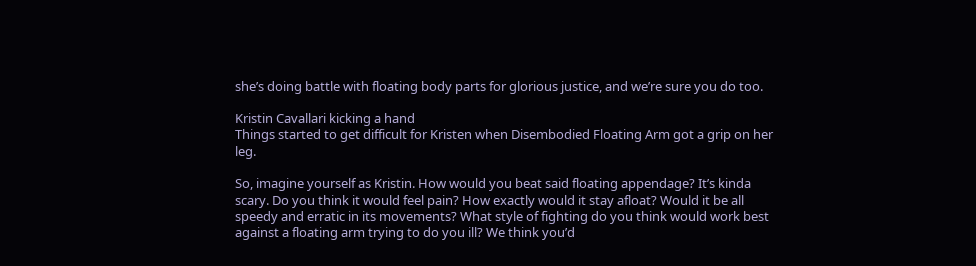she’s doing battle with floating body parts for glorious justice, and we’re sure you do too.

Kristin Cavallari kicking a hand
Things started to get difficult for Kristen when Disembodied Floating Arm got a grip on her leg.

So, imagine yourself as Kristin. How would you beat said floating appendage? It’s kinda scary. Do you think it would feel pain? How exactly would it stay afloat? Would it be all speedy and erratic in its movements? What style of fighting do you think would work best against a floating arm trying to do you ill? We think you’d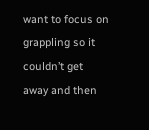want to focus on grappling so it couldn’t get away and then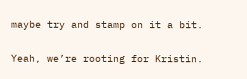maybe try and stamp on it a bit.

Yeah, we’re rooting for Kristin.